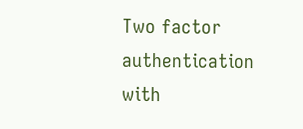Two factor authentication with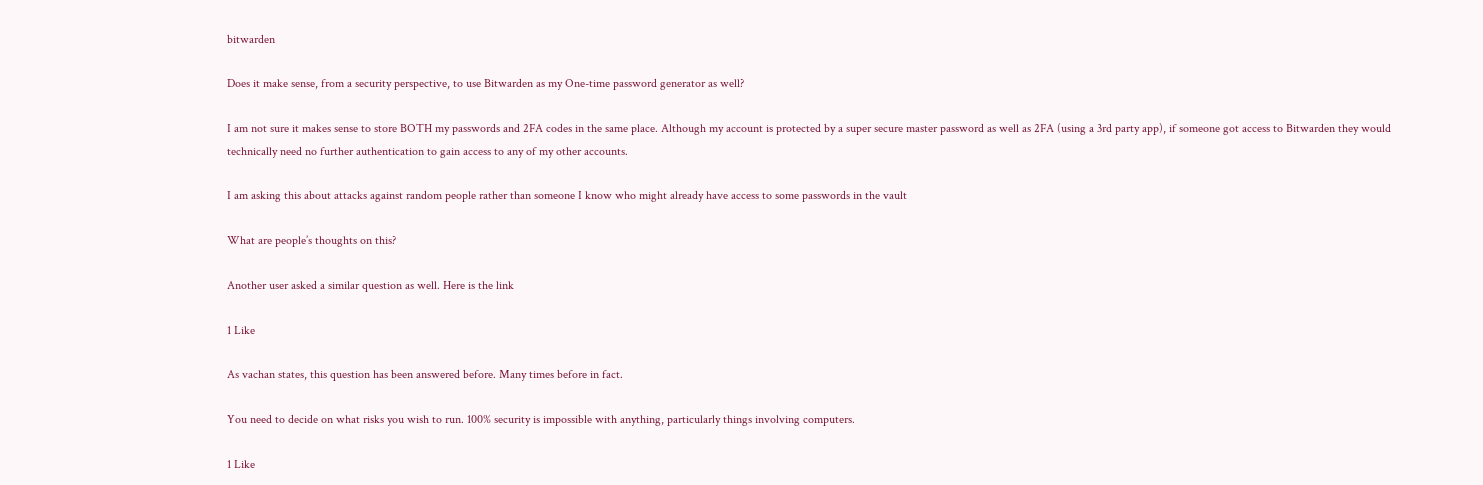bitwarden

Does it make sense, from a security perspective, to use Bitwarden as my One-time password generator as well?

I am not sure it makes sense to store BOTH my passwords and 2FA codes in the same place. Although my account is protected by a super secure master password as well as 2FA (using a 3rd party app), if someone got access to Bitwarden they would technically need no further authentication to gain access to any of my other accounts.

I am asking this about attacks against random people rather than someone I know who might already have access to some passwords in the vault

What are people’s thoughts on this?

Another user asked a similar question as well. Here is the link

1 Like

As vachan states, this question has been answered before. Many times before in fact.

You need to decide on what risks you wish to run. 100% security is impossible with anything, particularly things involving computers.

1 Like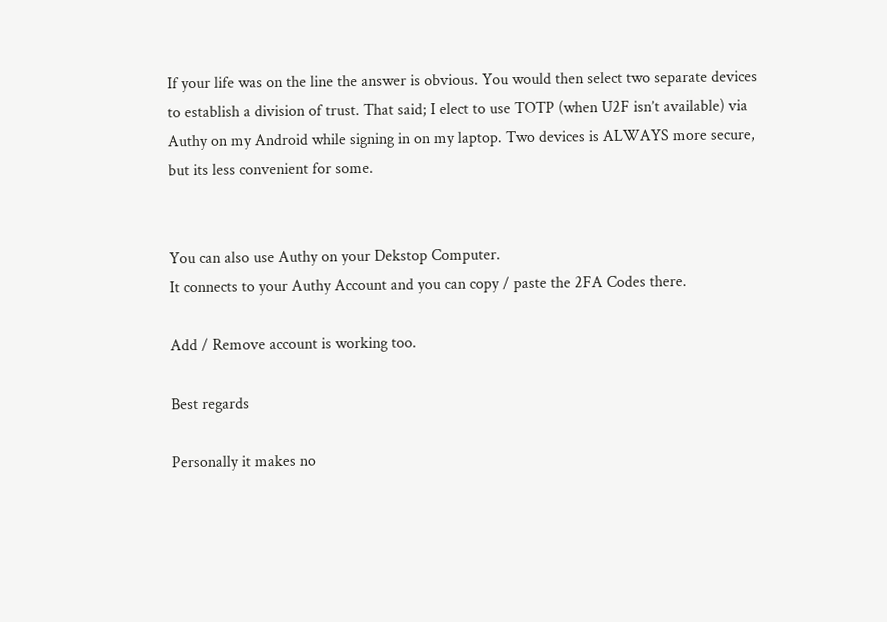If your life was on the line the answer is obvious. You would then select two separate devices to establish a division of trust. That said; I elect to use TOTP (when U2F isn’t available) via Authy on my Android while signing in on my laptop. Two devices is ALWAYS more secure, but its less convenient for some.


You can also use Authy on your Dekstop Computer.
It connects to your Authy Account and you can copy / paste the 2FA Codes there.

Add / Remove account is working too.

Best regards

Personally it makes no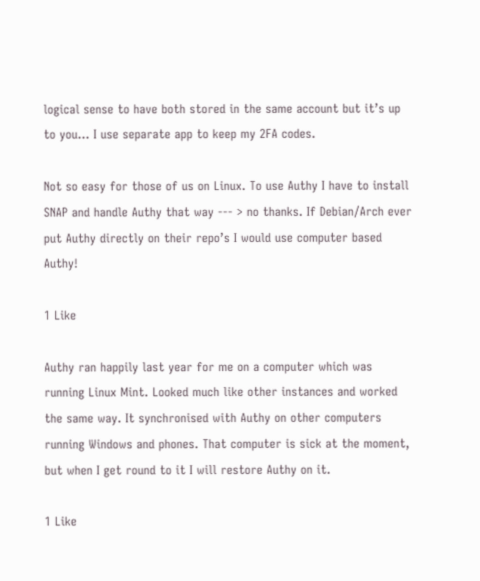logical sense to have both stored in the same account but it’s up to you… I use separate app to keep my 2FA codes.

Not so easy for those of us on Linux. To use Authy I have to install SNAP and handle Authy that way --- > no thanks. If Debian/Arch ever put Authy directly on their repo’s I would use computer based Authy!

1 Like

Authy ran happily last year for me on a computer which was running Linux Mint. Looked much like other instances and worked the same way. It synchronised with Authy on other computers running Windows and phones. That computer is sick at the moment, but when I get round to it I will restore Authy on it.

1 Like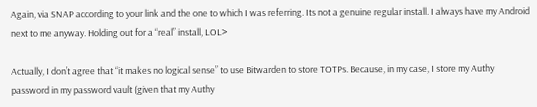Again, via SNAP according to your link and the one to which I was referring. Its not a genuine regular install. I always have my Android next to me anyway. Holding out for a “real” install, LOL>

Actually, I don’t agree that “it makes no logical sense” to use Bitwarden to store TOTPs. Because, in my case, I store my Authy password in my password vault (given that my Authy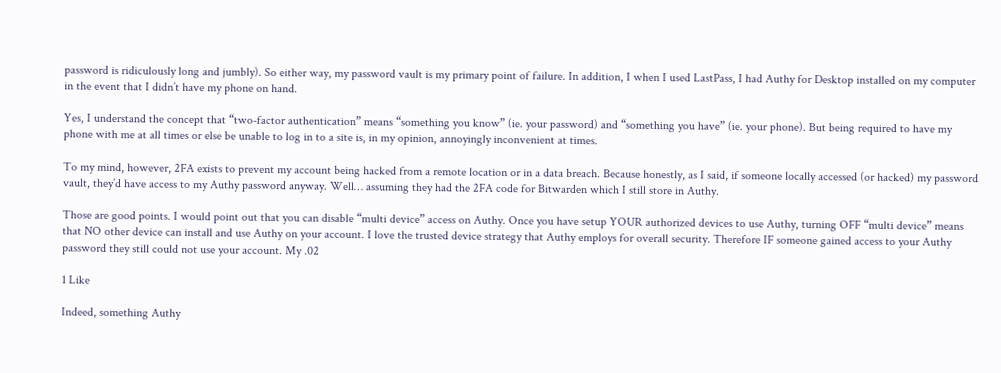password is ridiculously long and jumbly). So either way, my password vault is my primary point of failure. In addition, I when I used LastPass, I had Authy for Desktop installed on my computer in the event that I didn’t have my phone on hand.

Yes, I understand the concept that “two-factor authentication” means “something you know” (ie. your password) and “something you have” (ie. your phone). But being required to have my phone with me at all times or else be unable to log in to a site is, in my opinion, annoyingly inconvenient at times.

To my mind, however, 2FA exists to prevent my account being hacked from a remote location or in a data breach. Because honestly, as I said, if someone locally accessed (or hacked) my password vault, they’d have access to my Authy password anyway. Well… assuming they had the 2FA code for Bitwarden which I still store in Authy.

Those are good points. I would point out that you can disable “multi device” access on Authy. Once you have setup YOUR authorized devices to use Authy, turning OFF “multi device” means that NO other device can install and use Authy on your account. I love the trusted device strategy that Authy employs for overall security. Therefore IF someone gained access to your Authy password they still could not use your account. My .02

1 Like

Indeed, something Authy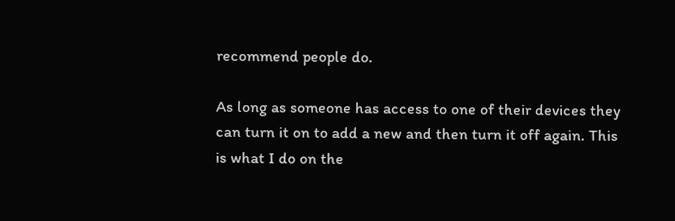recommend people do.

As long as someone has access to one of their devices they can turn it on to add a new and then turn it off again. This is what I do on the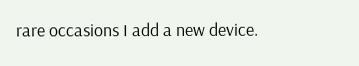rare occasions I add a new device.